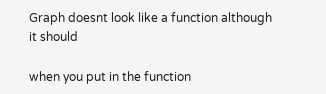Graph doesnt look like a function although it should

when you put in the function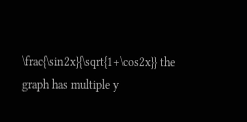\frac{\sin2x}{\sqrt{1+\cos2x}} the graph has multiple y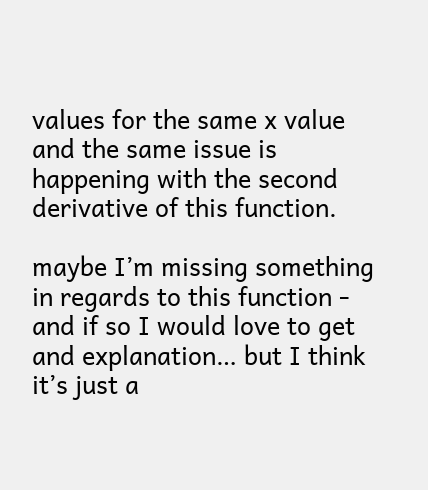values for the same x value and the same issue is happening with the second derivative of this function.

maybe I’m missing something in regards to this function - and if so I would love to get and explanation… but I think it’s just a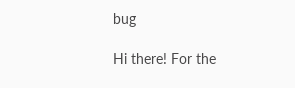bug

Hi there! For the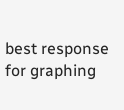best response for graphing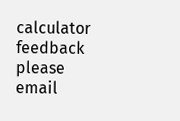calculator feedback please email